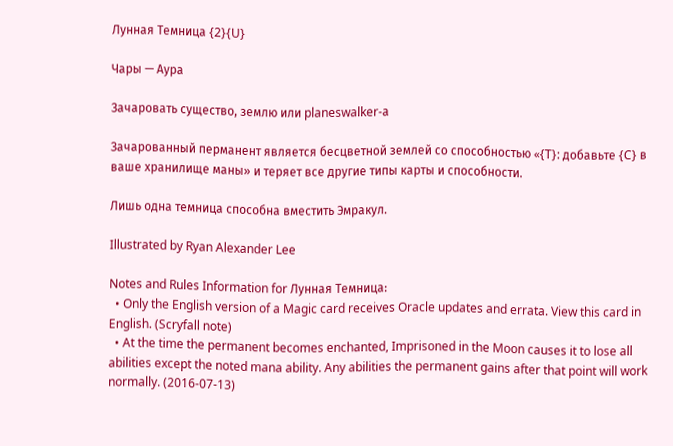Лунная Темница {2}{U}

Чары — Аура

Зачаровать существо, землю или planeswalker-а

Зачарованный перманент является бесцветной землей со способностью «{T}: добавьте {C} в ваше хранилище маны» и теряет все другие типы карты и способности.

Лишь одна темница способна вместить Эмракул.

Illustrated by Ryan Alexander Lee

Notes and Rules Information for Лунная Темница:
  • Only the English version of a Magic card receives Oracle updates and errata. View this card in English. (Scryfall note)
  • At the time the permanent becomes enchanted, Imprisoned in the Moon causes it to lose all abilities except the noted mana ability. Any abilities the permanent gains after that point will work normally. (2016-07-13)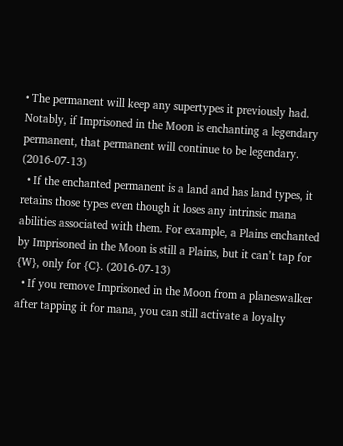• The permanent will keep any supertypes it previously had. Notably, if Imprisoned in the Moon is enchanting a legendary permanent, that permanent will continue to be legendary. (2016-07-13)
  • If the enchanted permanent is a land and has land types, it retains those types even though it loses any intrinsic mana abilities associated with them. For example, a Plains enchanted by Imprisoned in the Moon is still a Plains, but it can’t tap for {W}, only for {C}. (2016-07-13)
  • If you remove Imprisoned in the Moon from a planeswalker after tapping it for mana, you can still activate a loyalty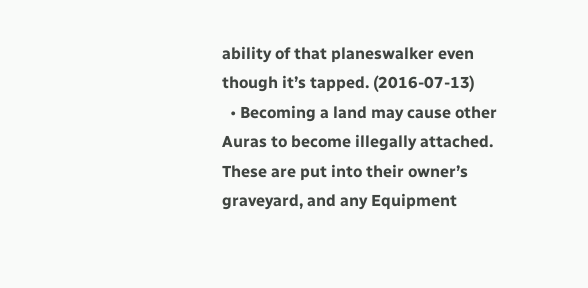ability of that planeswalker even though it’s tapped. (2016-07-13)
  • Becoming a land may cause other Auras to become illegally attached. These are put into their owner’s graveyard, and any Equipment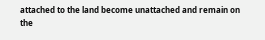attached to the land become unattached and remain on the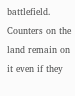battlefield. Counters on the land remain on it even if they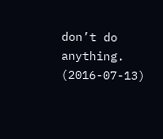don’t do anything. (2016-07-13)